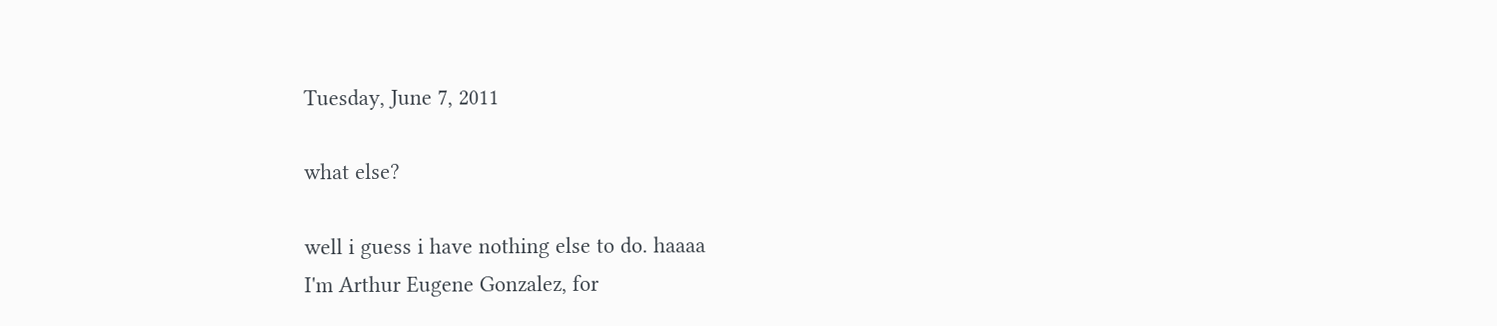Tuesday, June 7, 2011

what else?

well i guess i have nothing else to do. haaaa
I'm Arthur Eugene Gonzalez, for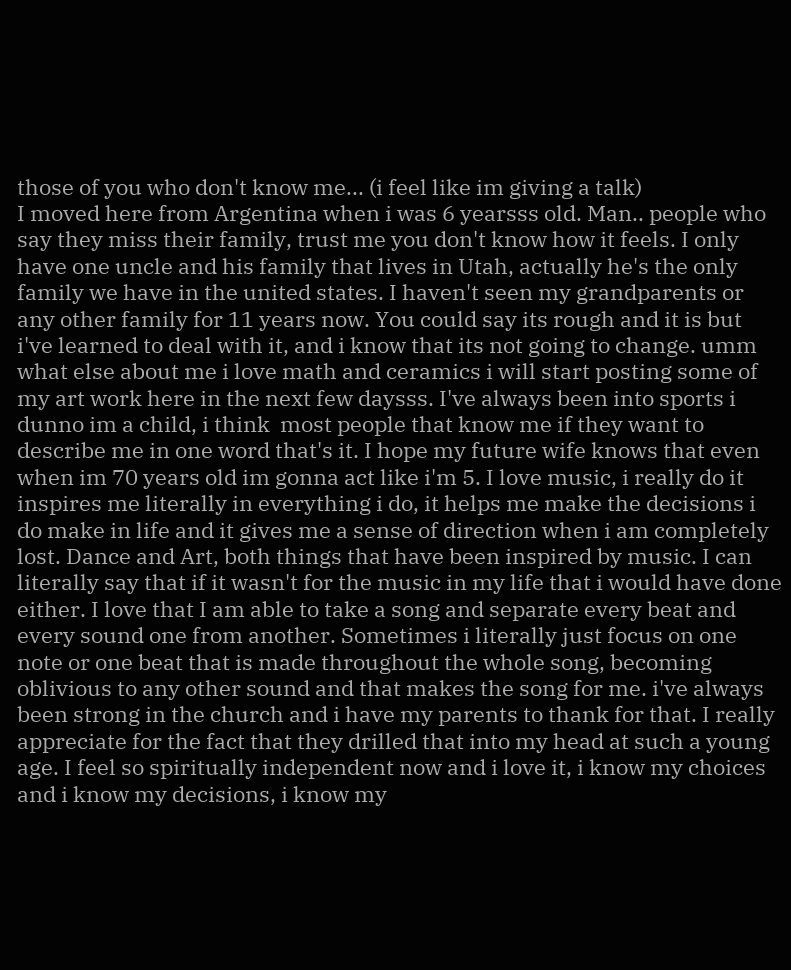those of you who don't know me... (i feel like im giving a talk)
I moved here from Argentina when i was 6 yearsss old. Man.. people who say they miss their family, trust me you don't know how it feels. I only have one uncle and his family that lives in Utah, actually he's the only family we have in the united states. I haven't seen my grandparents or any other family for 11 years now. You could say its rough and it is but i've learned to deal with it, and i know that its not going to change. umm what else about me i love math and ceramics i will start posting some of my art work here in the next few daysss. I've always been into sports i dunno im a child, i think  most people that know me if they want to describe me in one word that's it. I hope my future wife knows that even when im 70 years old im gonna act like i'm 5. I love music, i really do it inspires me literally in everything i do, it helps me make the decisions i do make in life and it gives me a sense of direction when i am completely lost. Dance and Art, both things that have been inspired by music. I can literally say that if it wasn't for the music in my life that i would have done either. I love that I am able to take a song and separate every beat and every sound one from another. Sometimes i literally just focus on one note or one beat that is made throughout the whole song, becoming oblivious to any other sound and that makes the song for me. i've always been strong in the church and i have my parents to thank for that. I really appreciate for the fact that they drilled that into my head at such a young age. I feel so spiritually independent now and i love it, i know my choices and i know my decisions, i know my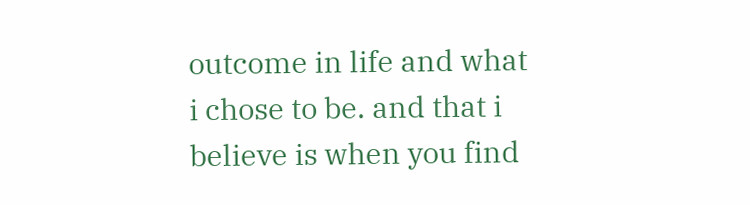outcome in life and what i chose to be. and that i believe is when you find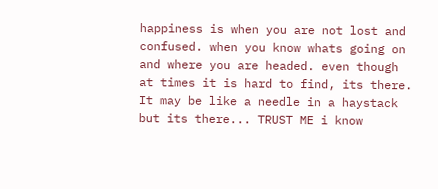happiness is when you are not lost and confused. when you know whats going on and where you are headed. even though at times it is hard to find, its there. It may be like a needle in a haystack but its there... TRUST ME i know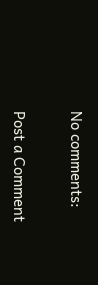No comments:

Post a Comment